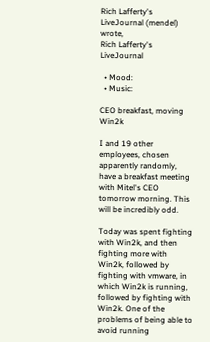Rich Lafferty's LiveJournal (mendel) wrote,
Rich Lafferty's LiveJournal

  • Mood:
  • Music:

CEO breakfast, moving Win2k

I and 19 other employees, chosen apparently randomly, have a breakfast meeting with Mitel's CEO tomorrow morning. This will be incredibly odd.

Today was spent fighting with Win2k, and then fighting more with Win2k, followed by fighting with vmware, in which Win2k is running, followed by fighting with Win2k. One of the problems of being able to avoid running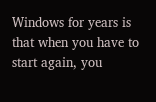Windows for years is that when you have to start again, you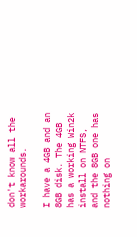don't know all the workarounds.

I have a 4GB and an 8GB disk. The 4GB has a working Win2k install on NTFS, and the 8GB one has nothing on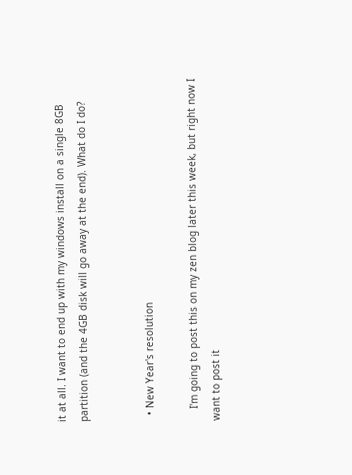it at all. I want to end up with my windows install on a single 8GB partition (and the 4GB disk will go away at the end). What do I do?


  • New Year's resolution

    I'm going to post this on my zen blog later this week, but right now I want to post it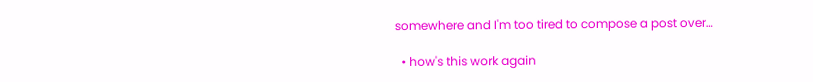somewhere and I'm too tired to compose a post over…

  • how's this work again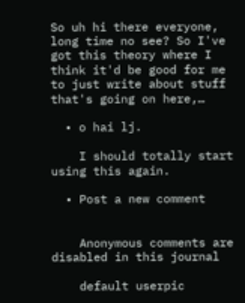So uh hi there everyone, long time no see? So I've got this theory where I think it'd be good for me to just write about stuff that's going on here,…

  • o hai lj.

    I should totally start using this again.

  • Post a new comment


    Anonymous comments are disabled in this journal

    default userpic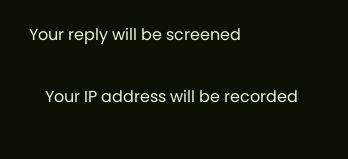Your reply will be screened

    Your IP address will be recorded